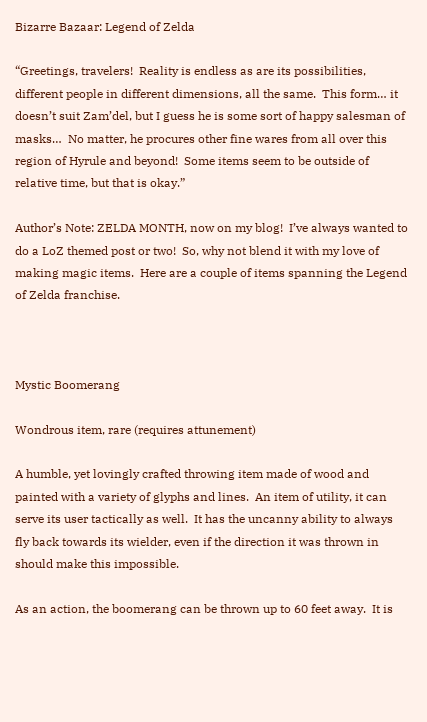Bizarre Bazaar: Legend of Zelda

“Greetings, travelers!  Reality is endless as are its possibilities, different people in different dimensions, all the same.  This form… it doesn’t suit Zam’del, but I guess he is some sort of happy salesman of masks…  No matter, he procures other fine wares from all over this region of Hyrule and beyond!  Some items seem to be outside of relative time, but that is okay.”

Author’s Note: ZELDA MONTH, now on my blog!  I’ve always wanted to do a LoZ themed post or two!  So, why not blend it with my love of making magic items.  Here are a couple of items spanning the Legend of Zelda franchise.



Mystic Boomerang

Wondrous item, rare (requires attunement)

A humble, yet lovingly crafted throwing item made of wood and painted with a variety of glyphs and lines.  An item of utility, it can serve its user tactically as well.  It has the uncanny ability to always fly back towards its wielder, even if the direction it was thrown in should make this impossible.

As an action, the boomerang can be thrown up to 60 feet away.  It is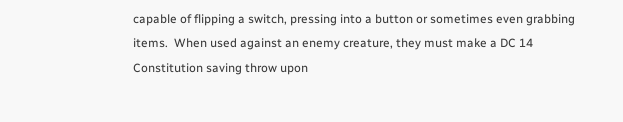capable of flipping a switch, pressing into a button or sometimes even grabbing items.  When used against an enemy creature, they must make a DC 14 Constitution saving throw upon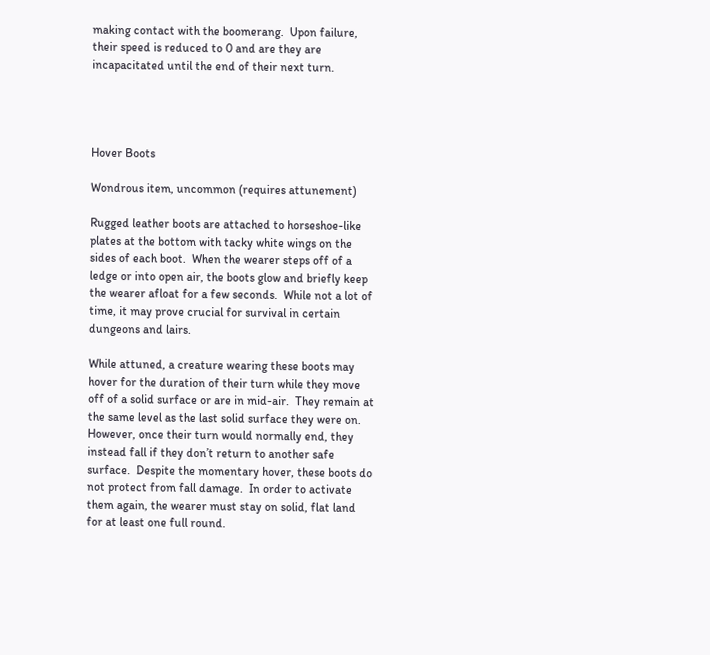making contact with the boomerang.  Upon failure, their speed is reduced to 0 and are they are incapacitated until the end of their next turn.




Hover Boots

Wondrous item, uncommon (requires attunement)

Rugged leather boots are attached to horseshoe-like plates at the bottom with tacky white wings on the sides of each boot.  When the wearer steps off of a ledge or into open air, the boots glow and briefly keep the wearer afloat for a few seconds.  While not a lot of time, it may prove crucial for survival in certain dungeons and lairs.

While attuned, a creature wearing these boots may hover for the duration of their turn while they move off of a solid surface or are in mid-air.  They remain at the same level as the last solid surface they were on.  However, once their turn would normally end, they instead fall if they don’t return to another safe surface.  Despite the momentary hover, these boots do not protect from fall damage.  In order to activate them again, the wearer must stay on solid, flat land for at least one full round.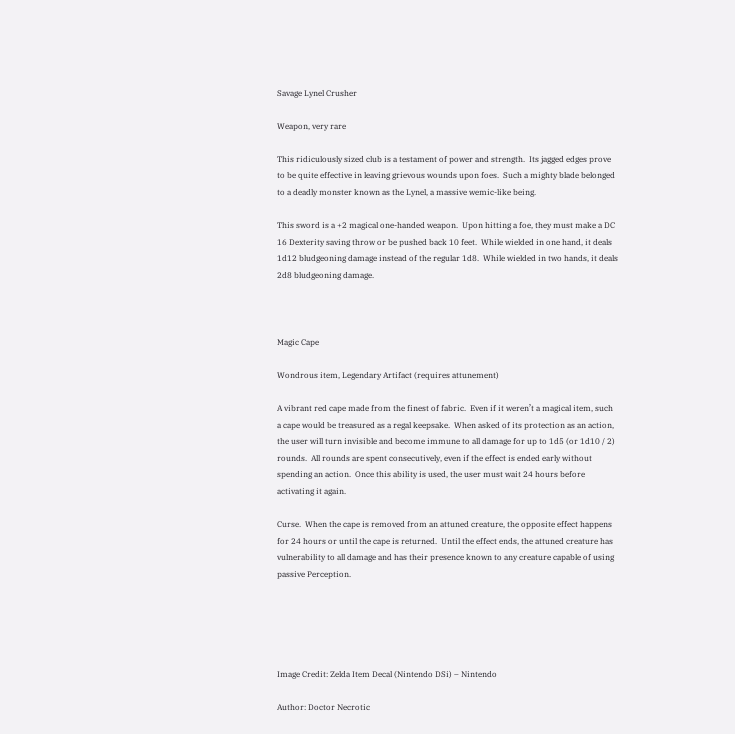Savage Lynel Crusher

Weapon, very rare

This ridiculously sized club is a testament of power and strength.  Its jagged edges prove to be quite effective in leaving grievous wounds upon foes.  Such a mighty blade belonged to a deadly monster known as the Lynel, a massive wemic-like being.

This sword is a +2 magical one-handed weapon.  Upon hitting a foe, they must make a DC 16 Dexterity saving throw or be pushed back 10 feet.  While wielded in one hand, it deals 1d12 bludgeoning damage instead of the regular 1d8.  While wielded in two hands, it deals 2d8 bludgeoning damage.



Magic Cape

Wondrous item, Legendary Artifact (requires attunement)

A vibrant red cape made from the finest of fabric.  Even if it weren’t a magical item, such a cape would be treasured as a regal keepsake.  When asked of its protection as an action, the user will turn invisible and become immune to all damage for up to 1d5 (or 1d10 / 2) rounds.  All rounds are spent consecutively, even if the effect is ended early without spending an action.  Once this ability is used, the user must wait 24 hours before activating it again.

Curse.  When the cape is removed from an attuned creature, the opposite effect happens for 24 hours or until the cape is returned.  Until the effect ends, the attuned creature has vulnerability to all damage and has their presence known to any creature capable of using passive Perception.





Image Credit: Zelda Item Decal (Nintendo DSi) – Nintendo

Author: Doctor Necrotic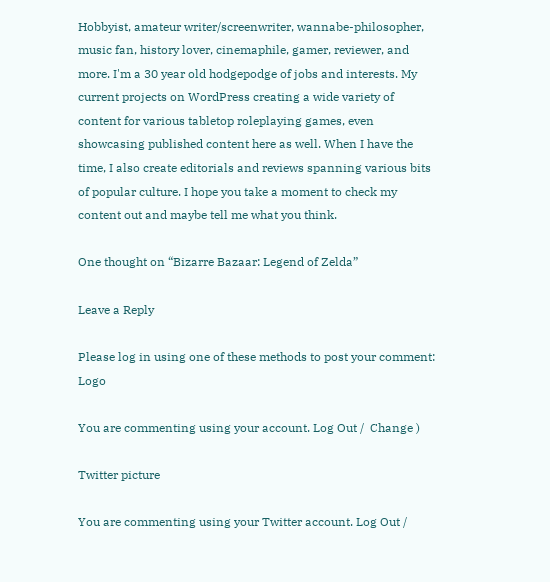Hobbyist, amateur writer/screenwriter, wannabe-philosopher, music fan, history lover, cinemaphile, gamer, reviewer, and more. I'm a 30 year old hodgepodge of jobs and interests. My current projects on WordPress creating a wide variety of content for various tabletop roleplaying games, even showcasing published content here as well. When I have the time, I also create editorials and reviews spanning various bits of popular culture. I hope you take a moment to check my content out and maybe tell me what you think.

One thought on “Bizarre Bazaar: Legend of Zelda”

Leave a Reply

Please log in using one of these methods to post your comment: Logo

You are commenting using your account. Log Out /  Change )

Twitter picture

You are commenting using your Twitter account. Log Out /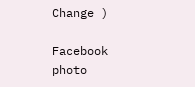Change )

Facebook photo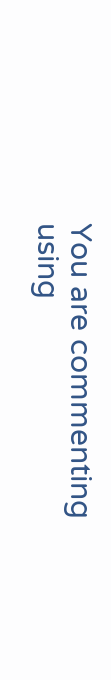You are commenting using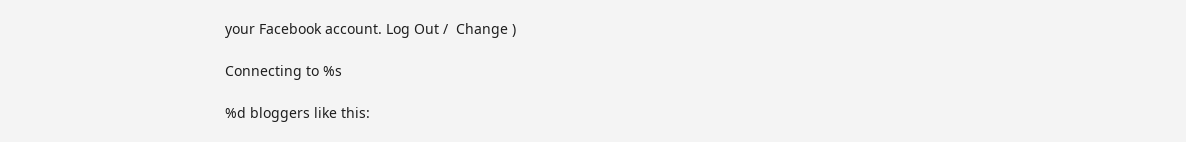your Facebook account. Log Out /  Change )

Connecting to %s

%d bloggers like this: